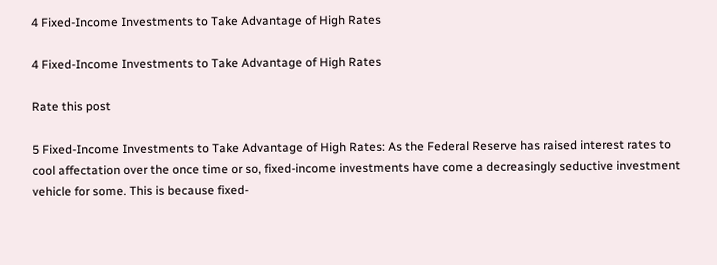4 Fixed-Income Investments to Take Advantage of High Rates

4 Fixed-Income Investments to Take Advantage of High Rates

Rate this post

5 Fixed-Income Investments to Take Advantage of High Rates: As the Federal Reserve has raised interest rates to cool affectation over the once time or so, fixed-income investments have come a decreasingly seductive investment vehicle for some. This is because fixed-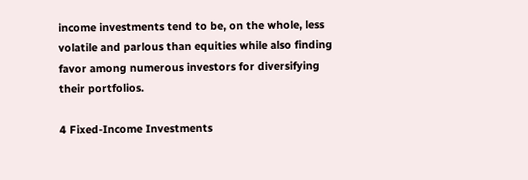income investments tend to be, on the whole, less volatile and parlous than equities while also finding favor among numerous investors for diversifying their portfolios.

4 Fixed-Income Investments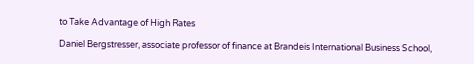to Take Advantage of High Rates

Daniel Bergstresser, associate professor of finance at Brandeis International Business School,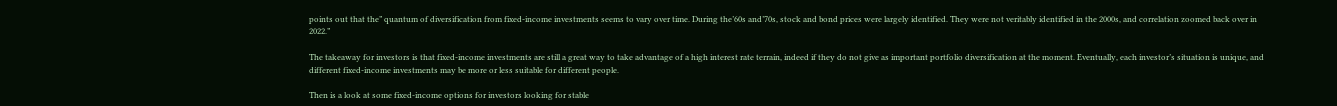points out that the” quantum of diversification from fixed-income investments seems to vary over time. During the’60s and’70s, stock and bond prices were largely identified. They were not veritably identified in the 2000s, and correlation zoomed back over in 2022.”

The takeaway for investors is that fixed-income investments are still a great way to take advantage of a high interest rate terrain, indeed if they do not give as important portfolio diversification at the moment. Eventually, each investor’s situation is unique, and different fixed-income investments may be more or less suitable for different people.

Then is a look at some fixed-income options for investors looking for stable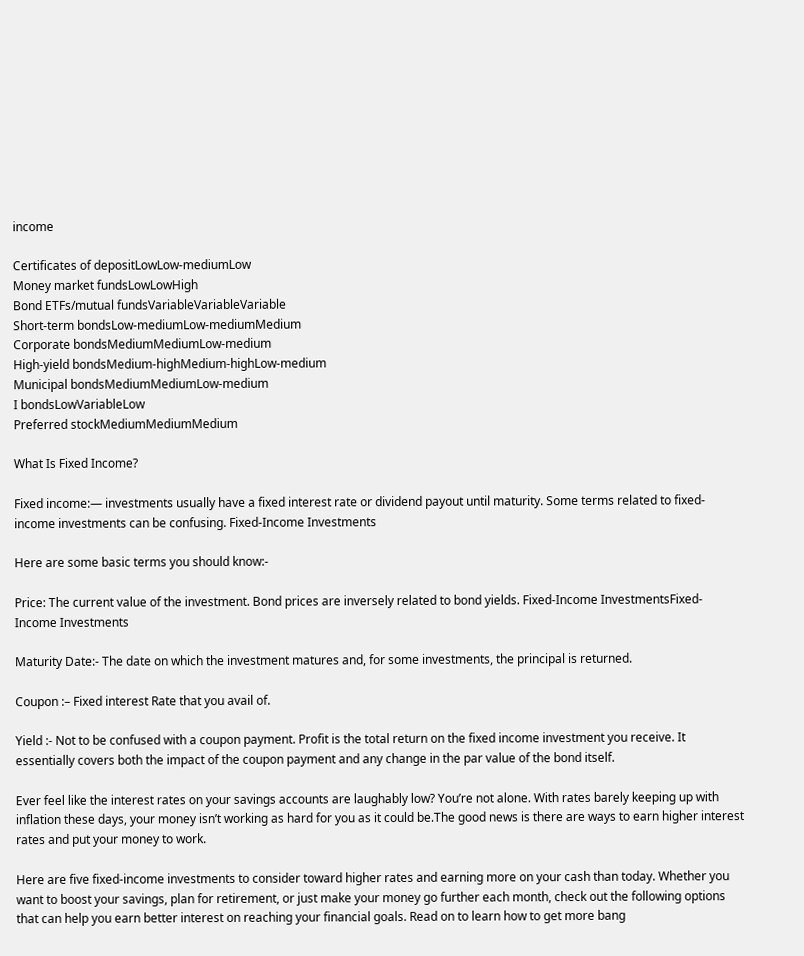income

Certificates of depositLowLow-mediumLow
Money market fundsLowLowHigh
Bond ETFs/mutual fundsVariableVariableVariable
Short-term bondsLow-mediumLow-mediumMedium
Corporate bondsMediumMediumLow-medium
High-yield bondsMedium-highMedium-highLow-medium
Municipal bondsMediumMediumLow-medium
I bondsLowVariableLow
Preferred stockMediumMediumMedium

What Is Fixed Income?

Fixed income:— investments usually have a fixed interest rate or dividend payout until maturity. Some terms related to fixed-income investments can be confusing. Fixed-Income Investments

Here are some basic terms you should know:-

Price: The current value of the investment. Bond prices are inversely related to bond yields. Fixed-Income InvestmentsFixed-Income Investments

Maturity Date:- The date on which the investment matures and, for some investments, the principal is returned.

Coupon :– Fixed interest Rate that you avail of.

Yield :- Not to be confused with a coupon payment. Profit is the total return on the fixed income investment you receive. It essentially covers both the impact of the coupon payment and any change in the par value of the bond itself.

Ever feel like the interest rates on your savings accounts are laughably low? You’re not alone. With rates barely keeping up with inflation these days, your money isn’t working as hard for you as it could be.The good news is there are ways to earn higher interest rates and put your money to work.

Here are five fixed-income investments to consider toward higher rates and earning more on your cash than today. Whether you want to boost your savings, plan for retirement, or just make your money go further each month, check out the following options that can help you earn better interest on reaching your financial goals. Read on to learn how to get more bang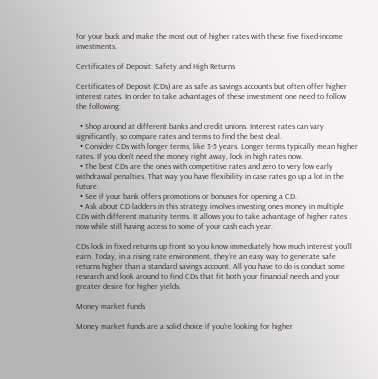for your buck and make the most out of higher rates with these five fixed-income investments.

Certificates of Deposit: Safety and High Returns

Certificates of Deposit (CDs) are as safe as savings accounts but often offer higher interest rates. In order to take advantages of these investment one need to follow the following:

  • Shop around at different banks and credit unions. Interest rates can vary significantly, so compare rates and terms to find the best deal.
  • Consider CDs with longer terms, like 3-5 years. Longer terms typically mean higher rates. If you don’t need the money right away, lock in high rates now.
  • The best CDs are the ones with competitive rates and zero to very low early withdrawal penalties. That way you have flexibility in case rates go up a lot in the future.
  • See if your bank offers promotions or bonuses for opening a CD.
  • Ask about CD ladders in this strategy involves investing ones money in multiple CDs with different maturity terms. It allows you to take advantage of higher rates now while still having access to some of your cash each year.

CDs lock in fixed returns up front so you know immediately how much interest you’ll earn. Today, in a rising rate environment, they’re an easy way to generate safe returns higher than a standard savings account. All you have to do is conduct some research and look around to find CDs that fit both your financial needs and your greater desire for higher yields.

Money market funds

Money market funds are a solid choice if you’re looking for higher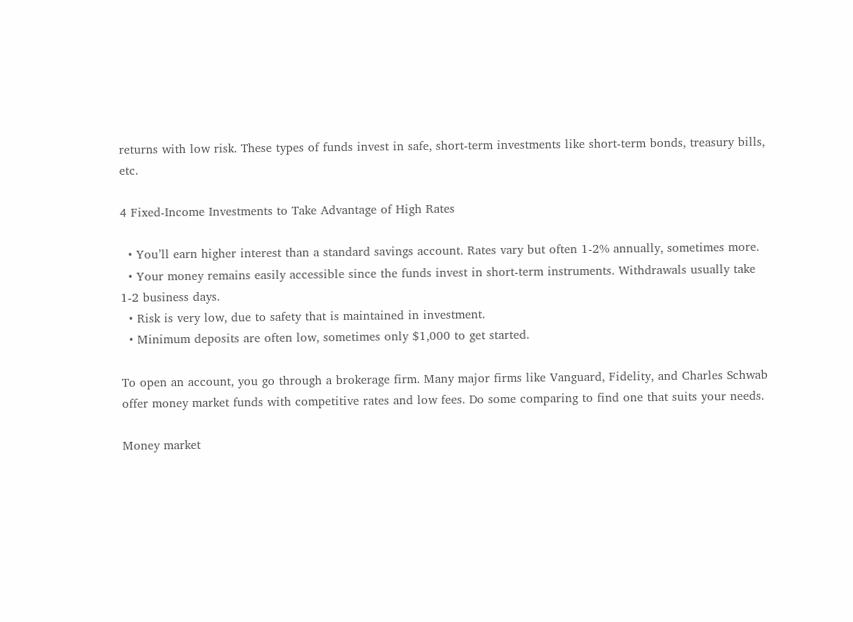returns with low risk. These types of funds invest in safe, short-term investments like short-term bonds, treasury bills, etc.

4 Fixed-Income Investments to Take Advantage of High Rates

  • You’ll earn higher interest than a standard savings account. Rates vary but often 1-2% annually, sometimes more.
  • Your money remains easily accessible since the funds invest in short-term instruments. Withdrawals usually take 1-2 business days.
  • Risk is very low, due to safety that is maintained in investment.
  • Minimum deposits are often low, sometimes only $1,000 to get started.

To open an account, you go through a brokerage firm. Many major firms like Vanguard, Fidelity, and Charles Schwab offer money market funds with competitive rates and low fees. Do some comparing to find one that suits your needs.

Money market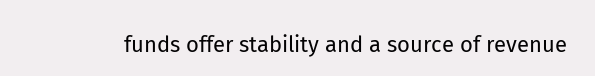funds offer stability and a source of revenue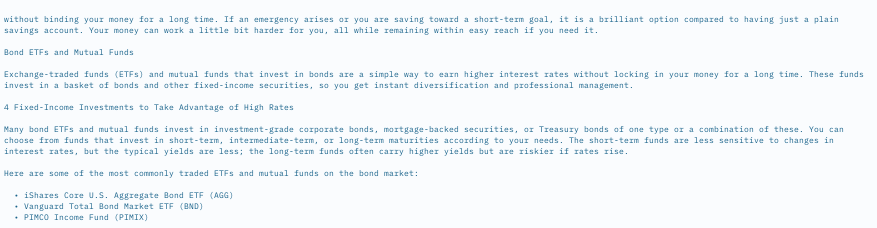without binding your money for a long time. If an emergency arises or you are saving toward a short-term goal, it is a brilliant option compared to having just a plain savings account. Your money can work a little bit harder for you, all while remaining within easy reach if you need it.

Bond ETFs and Mutual Funds

Exchange-traded funds (ETFs) and mutual funds that invest in bonds are a simple way to earn higher interest rates without locking in your money for a long time. These funds invest in a basket of bonds and other fixed-income securities, so you get instant diversification and professional management.

4 Fixed-Income Investments to Take Advantage of High Rates

Many bond ETFs and mutual funds invest in investment-grade corporate bonds, mortgage-backed securities, or Treasury bonds of one type or a combination of these. You can choose from funds that invest in short-term, intermediate-term, or long-term maturities according to your needs. The short-term funds are less sensitive to changes in interest rates, but the typical yields are less; the long-term funds often carry higher yields but are riskier if rates rise.

Here are some of the most commonly traded ETFs and mutual funds on the bond market:

  • iShares Core U.S. Aggregate Bond ETF (AGG)
  • Vanguard Total Bond Market ETF (BND)
  • PIMCO Income Fund (PIMIX)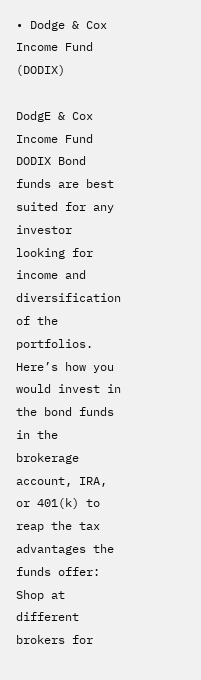• Dodge & Cox Income Fund (DODIX)

DodgE & Cox Income Fund DODIX Bond funds are best suited for any investor looking for income and diversification of the portfolios. Here’s how you would invest in the bond funds in the brokerage account, IRA, or 401(k) to reap the tax advantages the funds offer: Shop at different brokers for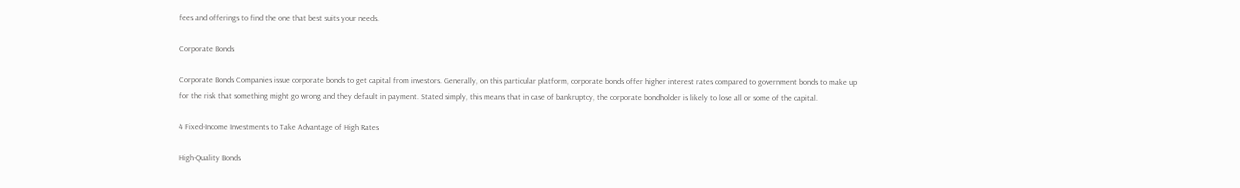fees and offerings to find the one that best suits your needs.

Corporate Bonds

Corporate Bonds Companies issue corporate bonds to get capital from investors. Generally, on this particular platform, corporate bonds offer higher interest rates compared to government bonds to make up for the risk that something might go wrong and they default in payment. Stated simply, this means that in case of bankruptcy, the corporate bondholder is likely to lose all or some of the capital.

4 Fixed-Income Investments to Take Advantage of High Rates

High-Quality Bonds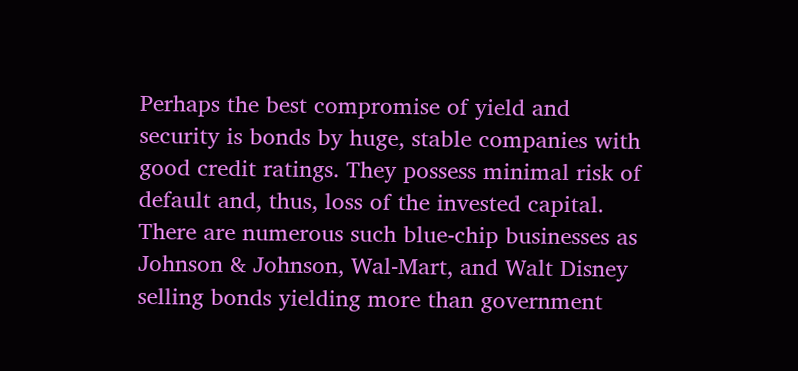Perhaps the best compromise of yield and security is bonds by huge, stable companies with good credit ratings. They possess minimal risk of default and, thus, loss of the invested capital. There are numerous such blue-chip businesses as Johnson & Johnson, Wal-Mart, and Walt Disney selling bonds yielding more than government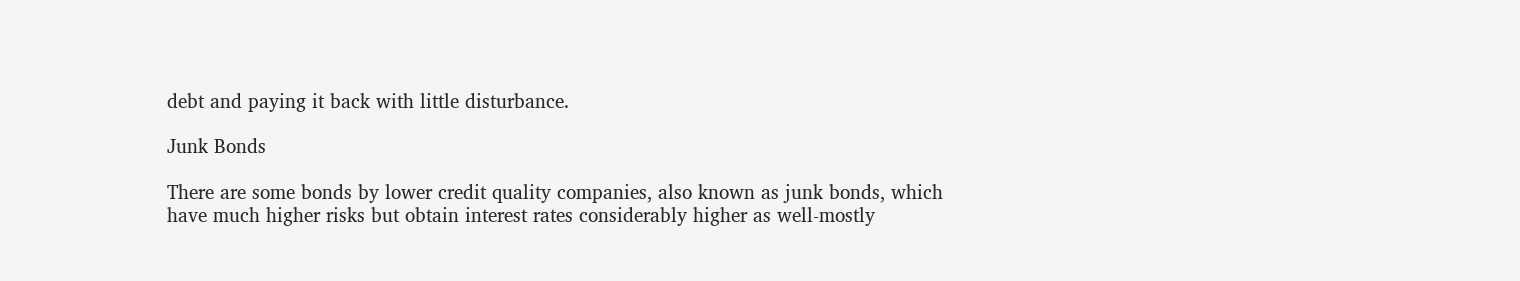debt and paying it back with little disturbance.

Junk Bonds

There are some bonds by lower credit quality companies, also known as junk bonds, which have much higher risks but obtain interest rates considerably higher as well-mostly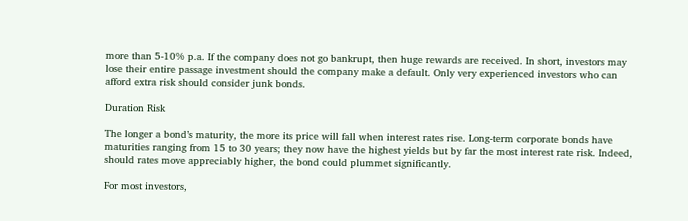more than 5-10% p.a. If the company does not go bankrupt, then huge rewards are received. In short, investors may lose their entire passage investment should the company make a default. Only very experienced investors who can afford extra risk should consider junk bonds.

Duration Risk

The longer a bond’s maturity, the more its price will fall when interest rates rise. Long-term corporate bonds have maturities ranging from 15 to 30 years; they now have the highest yields but by far the most interest rate risk. Indeed, should rates move appreciably higher, the bond could plummet significantly.

For most investors,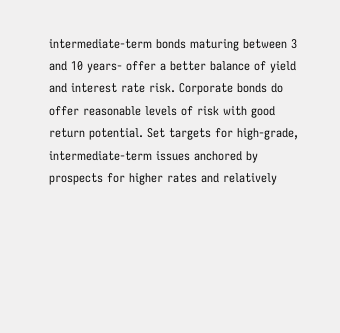intermediate-term bonds maturing between 3 and 10 years- offer a better balance of yield and interest rate risk. Corporate bonds do offer reasonable levels of risk with good return potential. Set targets for high-grade, intermediate-term issues anchored by prospects for higher rates and relatively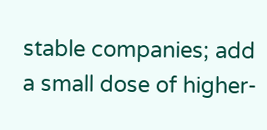stable companies; add a small dose of higher-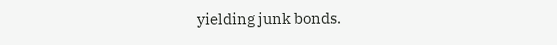yielding junk bonds.